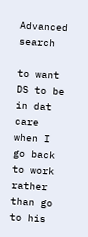Advanced search

to want DS to be in dat care when I go back to work rather than go to his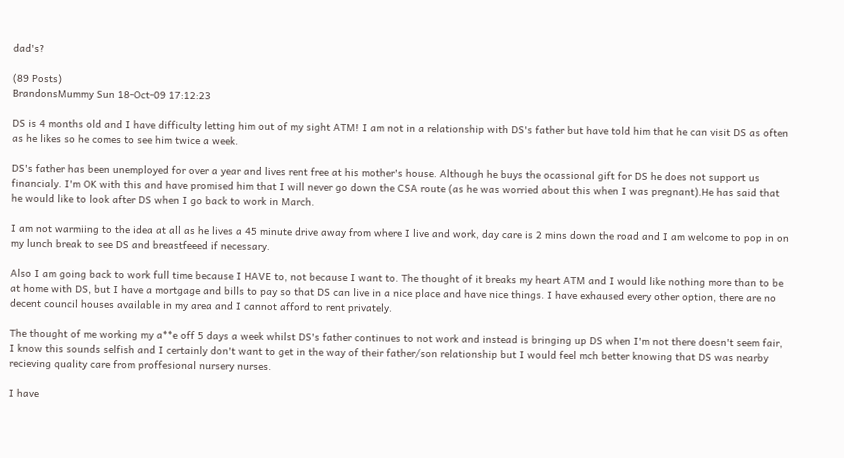dad's?

(89 Posts)
BrandonsMummy Sun 18-Oct-09 17:12:23

DS is 4 months old and I have difficulty letting him out of my sight ATM! I am not in a relationship with DS's father but have told him that he can visit DS as often as he likes so he comes to see him twice a week.

DS's father has been unemployed for over a year and lives rent free at his mother's house. Although he buys the ocassional gift for DS he does not support us financialy. I'm OK with this and have promised him that I will never go down the CSA route (as he was worried about this when I was pregnant).He has said that he would like to look after DS when I go back to work in March.

I am not warmiing to the idea at all as he lives a 45 minute drive away from where I live and work, day care is 2 mins down the road and I am welcome to pop in on my lunch break to see DS and breastfeeed if necessary.

Also I am going back to work full time because I HAVE to, not because I want to. The thought of it breaks my heart ATM and I would like nothing more than to be at home with DS, but I have a mortgage and bills to pay so that DS can live in a nice place and have nice things. I have exhaused every other option, there are no decent council houses available in my area and I cannot afford to rent privately.

The thought of me working my a**e off 5 days a week whilst DS's father continues to not work and instead is bringing up DS when I'm not there doesn't seem fair, I know this sounds selfish and I certainly don't want to get in the way of their father/son relationship but I would feel mch better knowing that DS was nearby recieving quality care from proffesional nursery nurses.

I have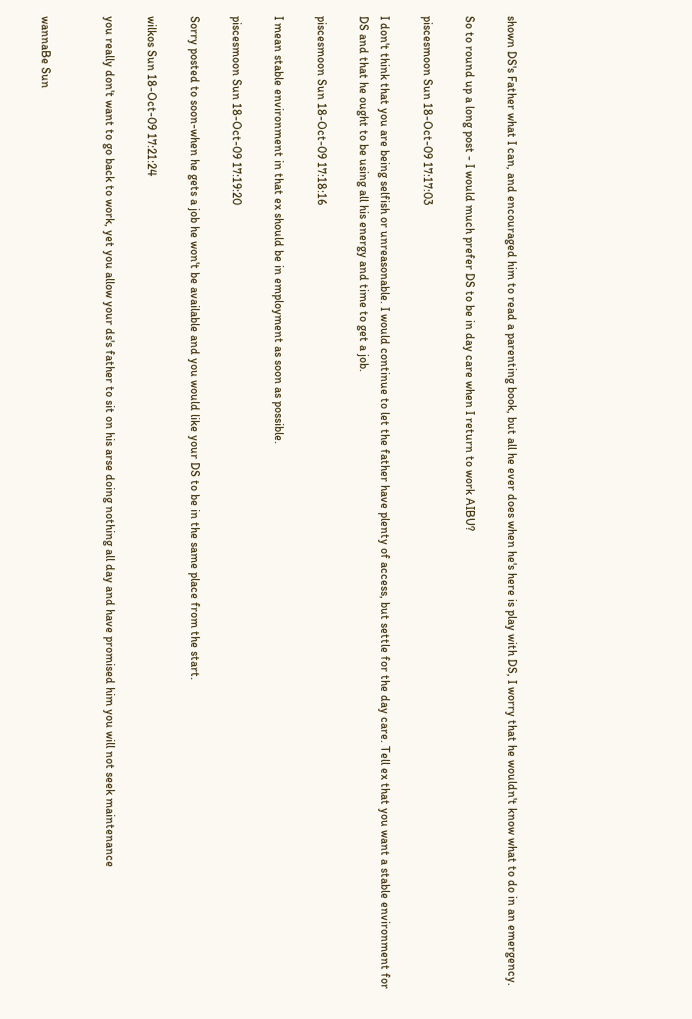shown DS's Father what I can, and encouraged him to read a parenting book, but all he ever does when he's here is play with DS, I worry that he wouldn't know what to do in an emergency.

So to round up a long post - I would much prefer DS to be in day care when I return to work AIBU?

piscesmoon Sun 18-Oct-09 17:17:03

I don't think that you are being selfish or unreasonable. I would continue to let the father have plenty of access, but settle for the day care. Tell ex that you want a stable environment for DS and that he ought to be using all his energy and time to get a job.

piscesmoon Sun 18-Oct-09 17:18:16

I mean stable environment in that ex should be in employment as soon as possible.

piscesmoon Sun 18-Oct-09 17:19:20

Sorry posted to soon-when he gets a job he won't be available and you would like your DS to be in the same place from the start.

wilkos Sun 18-Oct-09 17:21:24

you really don't want to go back to work, yet you allow your ds's father to sit on his arse doing nothing all day and have promised him you will not seek maintenance


wannaBe Sun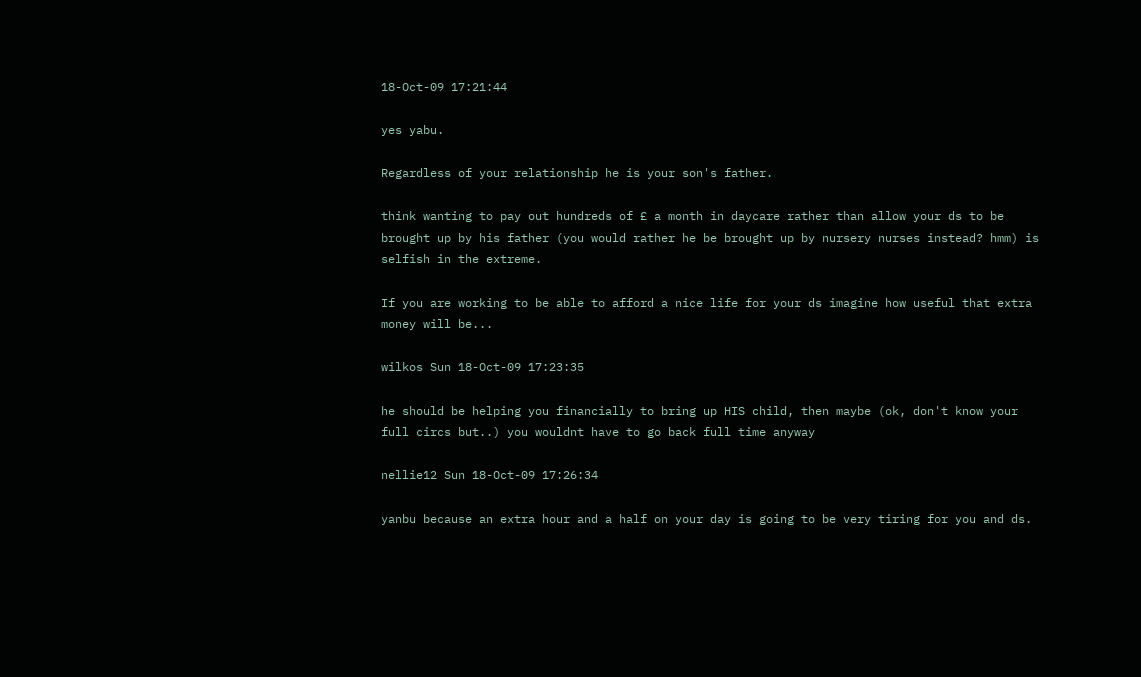18-Oct-09 17:21:44

yes yabu.

Regardless of your relationship he is your son's father.

think wanting to pay out hundreds of £ a month in daycare rather than allow your ds to be brought up by his father (you would rather he be brought up by nursery nurses instead? hmm) is selfish in the extreme.

If you are working to be able to afford a nice life for your ds imagine how useful that extra money will be...

wilkos Sun 18-Oct-09 17:23:35

he should be helping you financially to bring up HIS child, then maybe (ok, don't know your full circs but..) you wouldnt have to go back full time anyway

nellie12 Sun 18-Oct-09 17:26:34

yanbu because an extra hour and a half on your day is going to be very tiring for you and ds.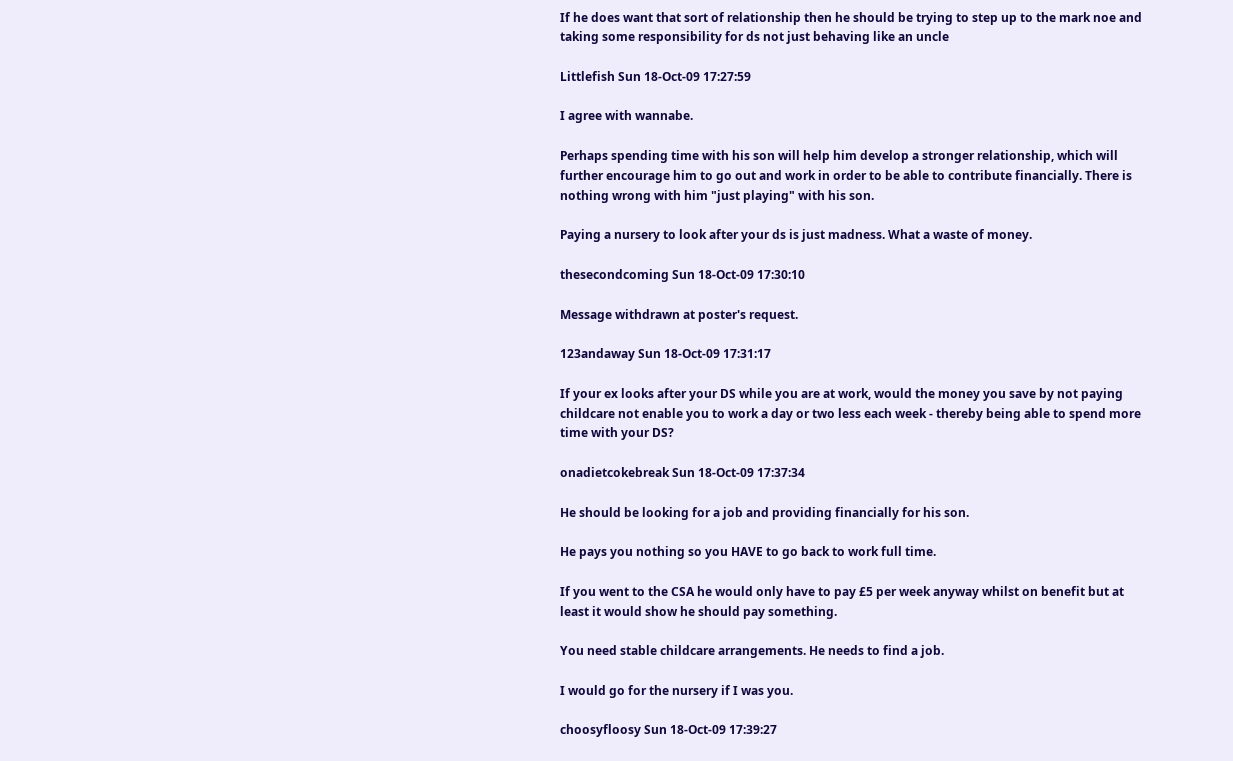If he does want that sort of relationship then he should be trying to step up to the mark noe and taking some responsibility for ds not just behaving like an uncle

Littlefish Sun 18-Oct-09 17:27:59

I agree with wannabe.

Perhaps spending time with his son will help him develop a stronger relationship, which will further encourage him to go out and work in order to be able to contribute financially. There is nothing wrong with him "just playing" with his son.

Paying a nursery to look after your ds is just madness. What a waste of money.

thesecondcoming Sun 18-Oct-09 17:30:10

Message withdrawn at poster's request.

123andaway Sun 18-Oct-09 17:31:17

If your ex looks after your DS while you are at work, would the money you save by not paying childcare not enable you to work a day or two less each week - thereby being able to spend more time with your DS?

onadietcokebreak Sun 18-Oct-09 17:37:34

He should be looking for a job and providing financially for his son.

He pays you nothing so you HAVE to go back to work full time.

If you went to the CSA he would only have to pay £5 per week anyway whilst on benefit but at least it would show he should pay something.

You need stable childcare arrangements. He needs to find a job.

I would go for the nursery if I was you.

choosyfloosy Sun 18-Oct-09 17:39:27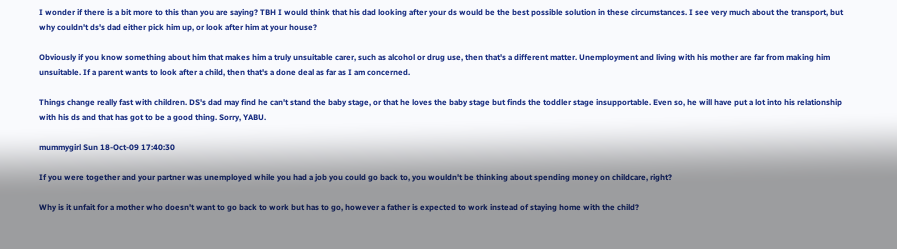I wonder if there is a bit more to this than you are saying? TBH I would think that his dad looking after your ds would be the best possible solution in these circumstances. I see very much about the transport, but why couldn't ds's dad either pick him up, or look after him at your house?

Obviously if you know something about him that makes him a truly unsuitable carer, such as alcohol or drug use, then that's a different matter. Unemployment and living with his mother are far from making him unsuitable. If a parent wants to look after a child, then that's a done deal as far as I am concerned.

Things change really fast with children. DS's dad may find he can't stand the baby stage, or that he loves the baby stage but finds the toddler stage insupportable. Even so, he will have put a lot into his relationship with his ds and that has got to be a good thing. Sorry, YABU.

mummygirl Sun 18-Oct-09 17:40:30

If you were together and your partner was unemployed while you had a job you could go back to, you wouldn't be thinking about spending money on childcare, right?

Why is it unfait for a mother who doesn't want to go back to work but has to go, however a father is expected to work instead of staying home with the child?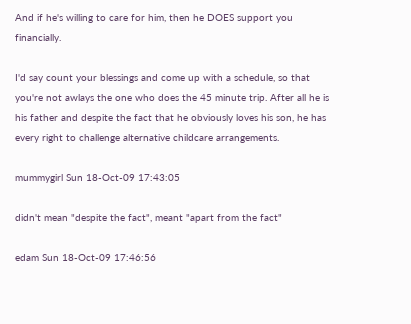And if he's willing to care for him, then he DOES support you financially.

I'd say count your blessings and come up with a schedule, so that you're not awlays the one who does the 45 minute trip. After all he is his father and despite the fact that he obviously loves his son, he has every right to challenge alternative childcare arrangements.

mummygirl Sun 18-Oct-09 17:43:05

didn't mean "despite the fact", meant "apart from the fact"

edam Sun 18-Oct-09 17:46:56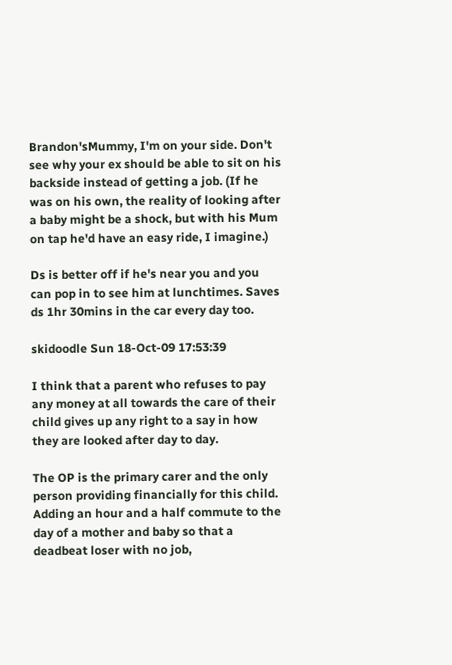Brandon'sMummy, I'm on your side. Don't see why your ex should be able to sit on his backside instead of getting a job. (If he was on his own, the reality of looking after a baby might be a shock, but with his Mum on tap he'd have an easy ride, I imagine.)

Ds is better off if he's near you and you can pop in to see him at lunchtimes. Saves ds 1hr 30mins in the car every day too.

skidoodle Sun 18-Oct-09 17:53:39

I think that a parent who refuses to pay any money at all towards the care of their child gives up any right to a say in how they are looked after day to day.

The OP is the primary carer and the only person providing financially for this child. Adding an hour and a half commute to the day of a mother and baby so that a deadbeat loser with no job,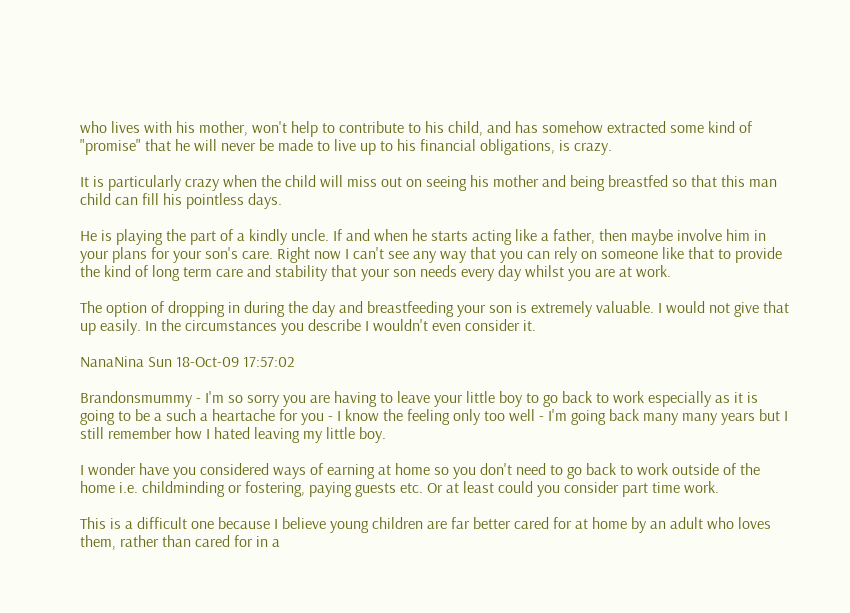who lives with his mother, won't help to contribute to his child, and has somehow extracted some kind of "promise" that he will never be made to live up to his financial obligations, is crazy.

It is particularly crazy when the child will miss out on seeing his mother and being breastfed so that this man child can fill his pointless days.

He is playing the part of a kindly uncle. If and when he starts acting like a father, then maybe involve him in your plans for your son's care. Right now I can't see any way that you can rely on someone like that to provide the kind of long term care and stability that your son needs every day whilst you are at work.

The option of dropping in during the day and breastfeeding your son is extremely valuable. I would not give that up easily. In the circumstances you describe I wouldn't even consider it.

NanaNina Sun 18-Oct-09 17:57:02

Brandonsmummy - I'm so sorry you are having to leave your little boy to go back to work especially as it is going to be a such a heartache for you - I know the feeling only too well - I'm going back many many years but I still remember how I hated leaving my little boy.

I wonder have you considered ways of earning at home so you don't need to go back to work outside of the home i.e. childminding or fostering, paying guests etc. Or at least could you consider part time work.

This is a difficult one because I believe young children are far better cared for at home by an adult who loves them, rather than cared for in a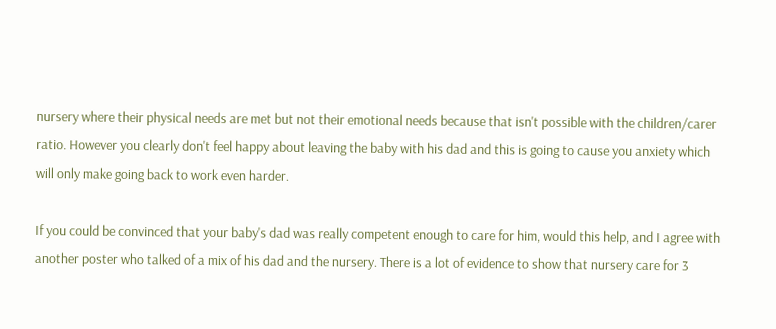nursery where their physical needs are met but not their emotional needs because that isn't possible with the children/carer ratio. However you clearly don't feel happy about leaving the baby with his dad and this is going to cause you anxiety which will only make going back to work even harder.

If you could be convinced that your baby's dad was really competent enough to care for him, would this help, and I agree with another poster who talked of a mix of his dad and the nursery. There is a lot of evidence to show that nursery care for 3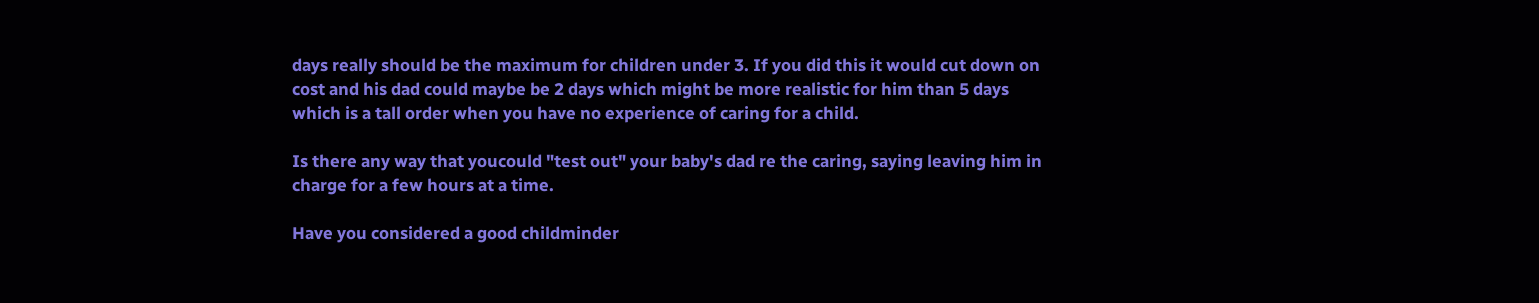days really should be the maximum for children under 3. If you did this it would cut down on cost and his dad could maybe be 2 days which might be more realistic for him than 5 days which is a tall order when you have no experience of caring for a child.

Is there any way that youcould "test out" your baby's dad re the caring, saying leaving him in charge for a few hours at a time.

Have you considered a good childminder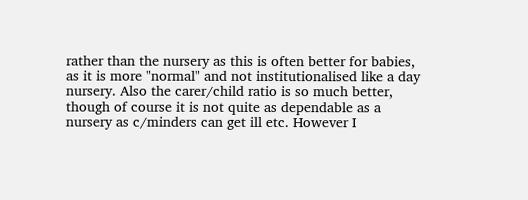rather than the nursery as this is often better for babies, as it is more "normal" and not institutionalised like a day nursery. Also the carer/child ratio is so much better, though of course it is not quite as dependable as a nursery as c/minders can get ill etc. However I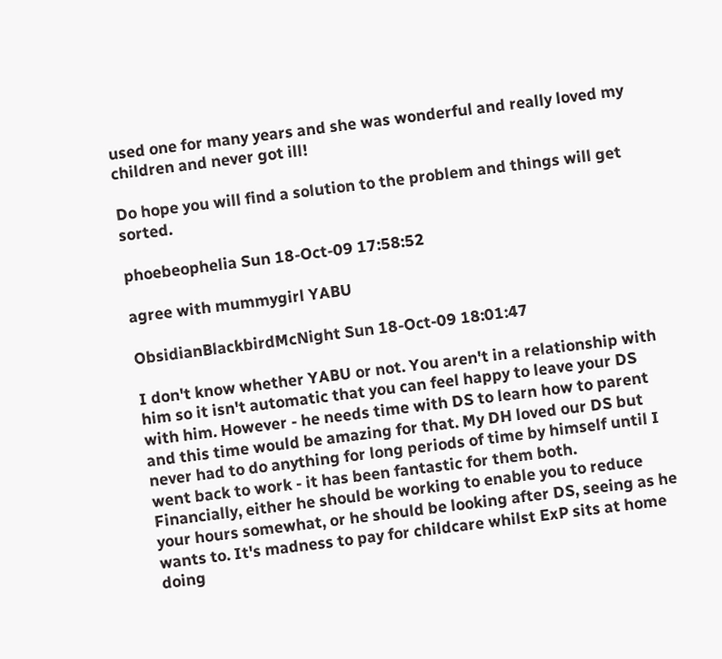used one for many years and she was wonderful and really loved my children and never got ill!

Do hope you will find a solution to the problem and things will get sorted.

phoebeophelia Sun 18-Oct-09 17:58:52

agree with mummygirl YABU

ObsidianBlackbirdMcNight Sun 18-Oct-09 18:01:47

I don't know whether YABU or not. You aren't in a relationship with him so it isn't automatic that you can feel happy to leave your DS with him. However - he needs time with DS to learn how to parent and this time would be amazing for that. My DH loved our DS but never had to do anything for long periods of time by himself until I went back to work - it has been fantastic for them both.
Financially, either he should be working to enable you to reduce your hours somewhat, or he should be looking after DS, seeing as he wants to. It's madness to pay for childcare whilst ExP sits at home doing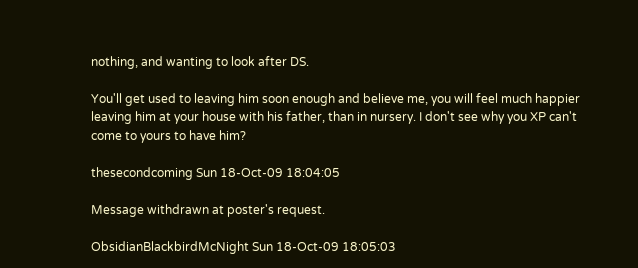nothing, and wanting to look after DS.

You'll get used to leaving him soon enough and believe me, you will feel much happier leaving him at your house with his father, than in nursery. I don't see why you XP can't come to yours to have him?

thesecondcoming Sun 18-Oct-09 18:04:05

Message withdrawn at poster's request.

ObsidianBlackbirdMcNight Sun 18-Oct-09 18:05:03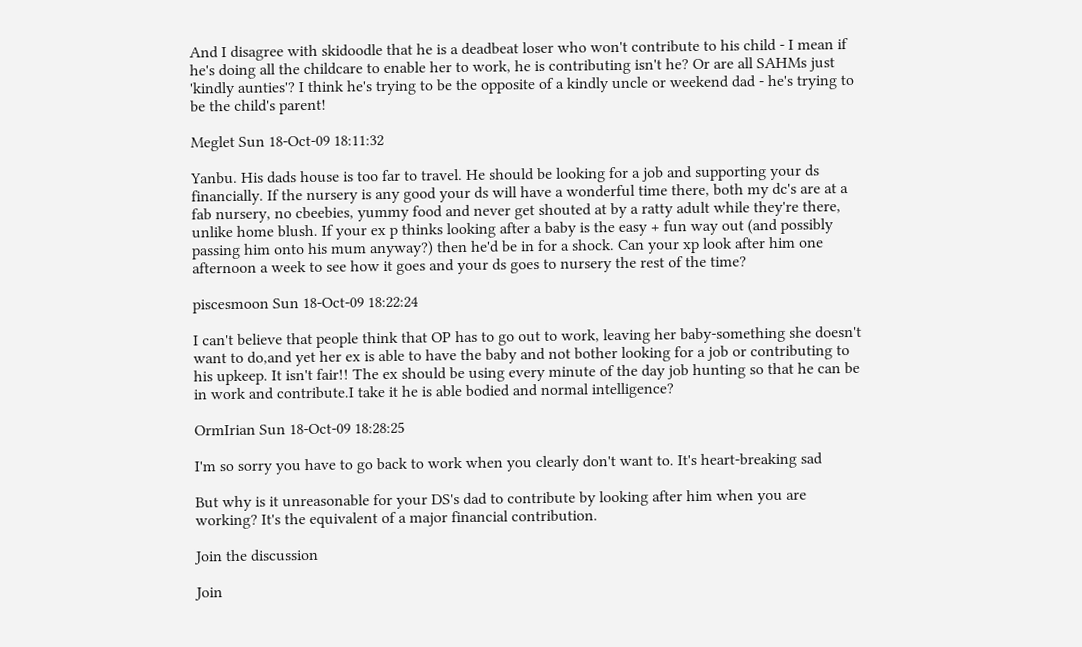And I disagree with skidoodle that he is a deadbeat loser who won't contribute to his child - I mean if he's doing all the childcare to enable her to work, he is contributing isn't he? Or are all SAHMs just 'kindly aunties'? I think he's trying to be the opposite of a kindly uncle or weekend dad - he's trying to be the child's parent!

Meglet Sun 18-Oct-09 18:11:32

Yanbu. His dads house is too far to travel. He should be looking for a job and supporting your ds financially. If the nursery is any good your ds will have a wonderful time there, both my dc's are at a fab nursery, no cbeebies, yummy food and never get shouted at by a ratty adult while they're there, unlike home blush. If your ex p thinks looking after a baby is the easy + fun way out (and possibly passing him onto his mum anyway?) then he'd be in for a shock. Can your xp look after him one afternoon a week to see how it goes and your ds goes to nursery the rest of the time?

piscesmoon Sun 18-Oct-09 18:22:24

I can't believe that people think that OP has to go out to work, leaving her baby-something she doesn't want to do,and yet her ex is able to have the baby and not bother looking for a job or contributing to his upkeep. It isn't fair!! The ex should be using every minute of the day job hunting so that he can be in work and contribute.I take it he is able bodied and normal intelligence?

OrmIrian Sun 18-Oct-09 18:28:25

I'm so sorry you have to go back to work when you clearly don't want to. It's heart-breaking sad

But why is it unreasonable for your DS's dad to contribute by looking after him when you are working? It's the equivalent of a major financial contribution.

Join the discussion

Join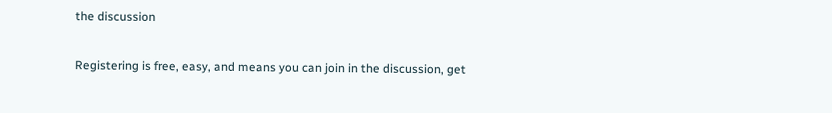the discussion

Registering is free, easy, and means you can join in the discussion, get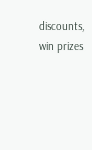discounts, win prizes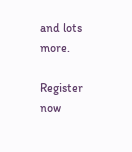and lots more.

Register now